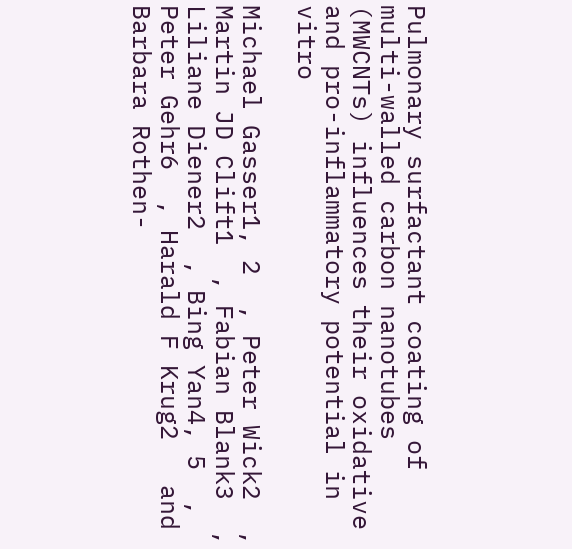Pulmonary surfactant coating of multi-walled carbon nanotubes (MWCNTs) influences their oxidative and pro-inflammatory potential in vitro

Michael Gasser1, 2  , Peter Wick2  , Martin JD Clift1  , Fabian Blank3  , Liliane Diener2  , Bing Yan4, 5  , Peter Gehr6  , Harald F Krug2   and Barbara Rothen-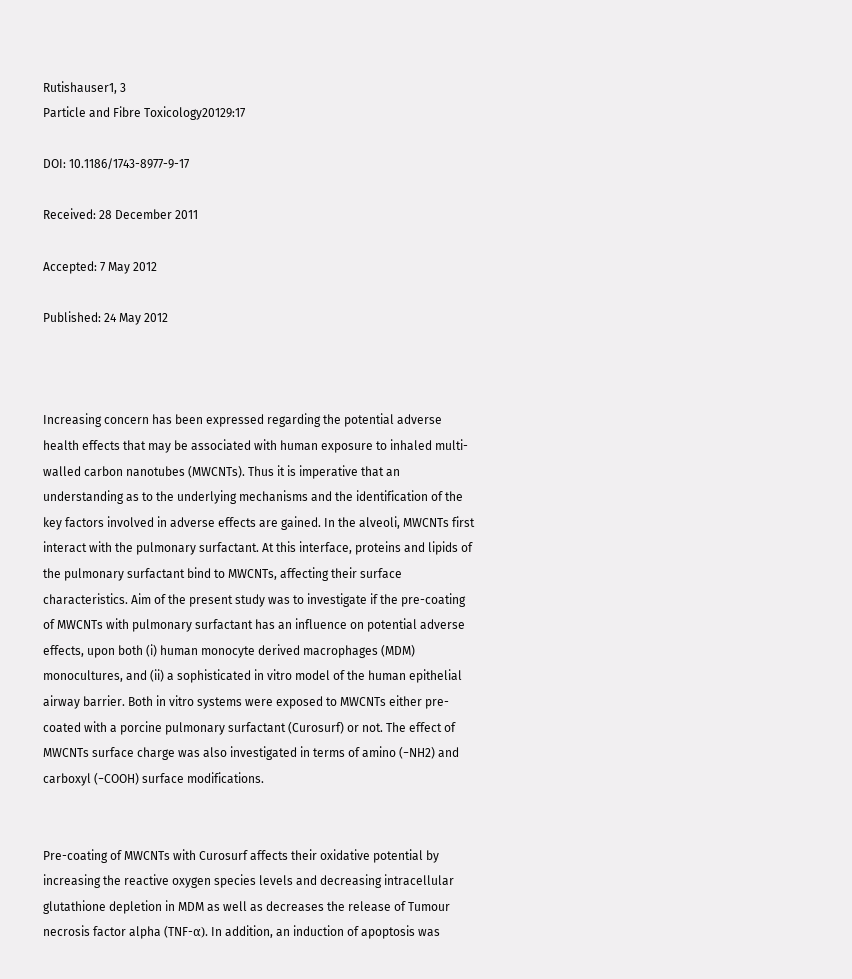Rutishauser1, 3
Particle and Fibre Toxicology20129:17

DOI: 10.1186/1743-8977-9-17

Received: 28 December 2011

Accepted: 7 May 2012

Published: 24 May 2012



Increasing concern has been expressed regarding the potential adverse health effects that may be associated with human exposure to inhaled multi-walled carbon nanotubes (MWCNTs). Thus it is imperative that an understanding as to the underlying mechanisms and the identification of the key factors involved in adverse effects are gained. In the alveoli, MWCNTs first interact with the pulmonary surfactant. At this interface, proteins and lipids of the pulmonary surfactant bind to MWCNTs, affecting their surface characteristics. Aim of the present study was to investigate if the pre-coating of MWCNTs with pulmonary surfactant has an influence on potential adverse effects, upon both (i) human monocyte derived macrophages (MDM) monocultures, and (ii) a sophisticated in vitro model of the human epithelial airway barrier. Both in vitro systems were exposed to MWCNTs either pre-coated with a porcine pulmonary surfactant (Curosurf) or not. The effect of MWCNTs surface charge was also investigated in terms of amino (−NH2) and carboxyl (−COOH) surface modifications.


Pre-coating of MWCNTs with Curosurf affects their oxidative potential by increasing the reactive oxygen species levels and decreasing intracellular glutathione depletion in MDM as well as decreases the release of Tumour necrosis factor alpha (TNF-α). In addition, an induction of apoptosis was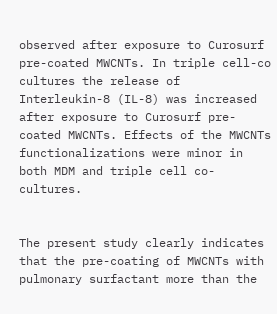observed after exposure to Curosurf pre-coated MWCNTs. In triple cell-co cultures the release of Interleukin-8 (IL-8) was increased after exposure to Curosurf pre-coated MWCNTs. Effects of the MWCNTs functionalizations were minor in both MDM and triple cell co-cultures.


The present study clearly indicates that the pre-coating of MWCNTs with pulmonary surfactant more than the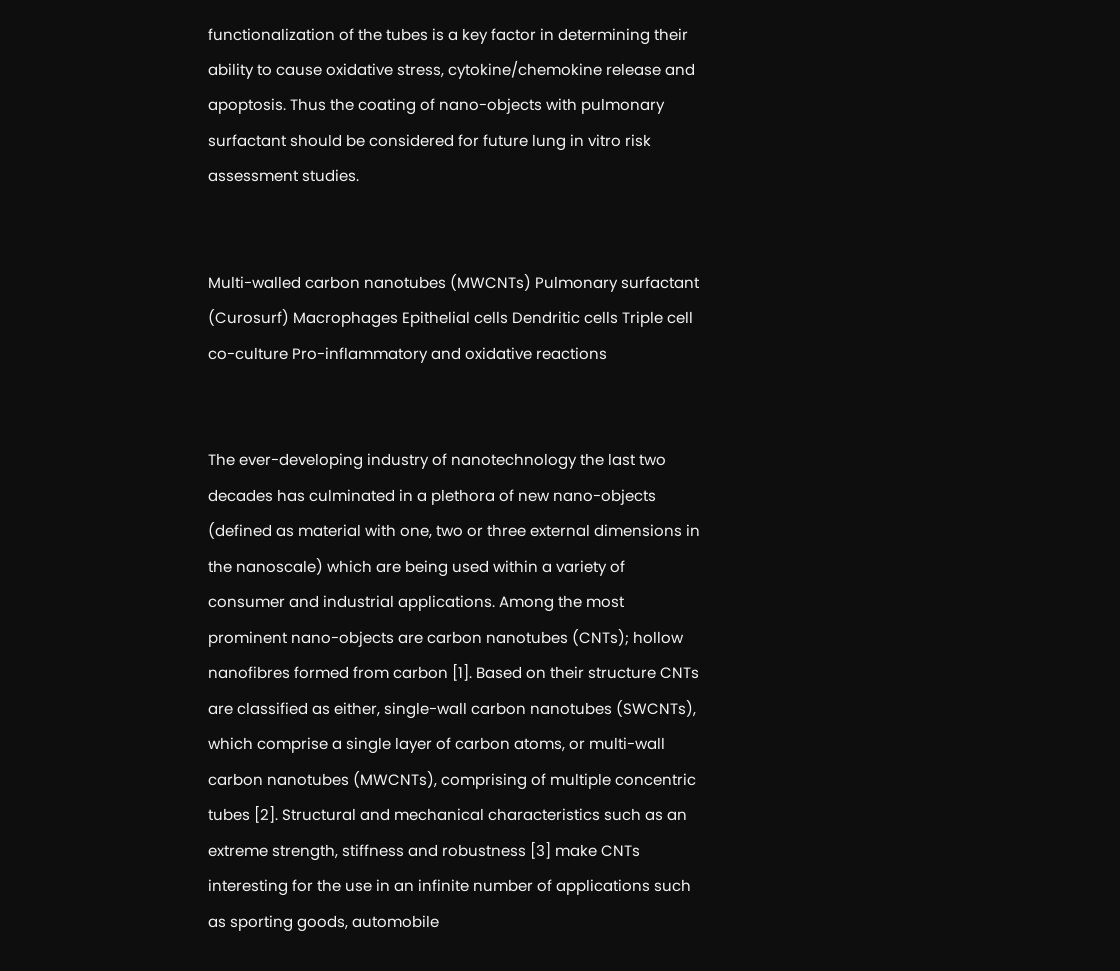functionalization of the tubes is a key factor in determining their ability to cause oxidative stress, cytokine/chemokine release and apoptosis. Thus the coating of nano-objects with pulmonary surfactant should be considered for future lung in vitro risk assessment studies.


Multi-walled carbon nanotubes (MWCNTs) Pulmonary surfactant (Curosurf) Macrophages Epithelial cells Dendritic cells Triple cell co-culture Pro-inflammatory and oxidative reactions


The ever-developing industry of nanotechnology the last two decades has culminated in a plethora of new nano-objects (defined as material with one, two or three external dimensions in the nanoscale) which are being used within a variety of consumer and industrial applications. Among the most prominent nano-objects are carbon nanotubes (CNTs); hollow nanofibres formed from carbon [1]. Based on their structure CNTs are classified as either, single-wall carbon nanotubes (SWCNTs), which comprise a single layer of carbon atoms, or multi-wall carbon nanotubes (MWCNTs), comprising of multiple concentric tubes [2]. Structural and mechanical characteristics such as an extreme strength, stiffness and robustness [3] make CNTs interesting for the use in an infinite number of applications such as sporting goods, automobile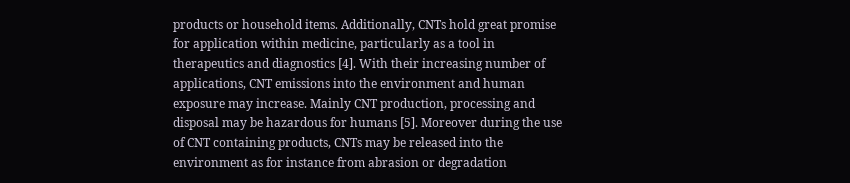products or household items. Additionally, CNTs hold great promise for application within medicine, particularly as a tool in therapeutics and diagnostics [4]. With their increasing number of applications, CNT emissions into the environment and human exposure may increase. Mainly CNT production, processing and disposal may be hazardous for humans [5]. Moreover during the use of CNT containing products, CNTs may be released into the environment as for instance from abrasion or degradation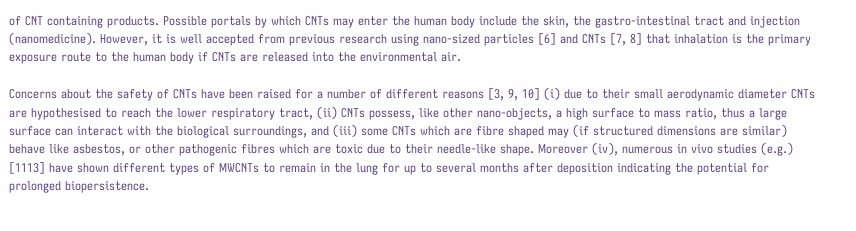of CNT containing products. Possible portals by which CNTs may enter the human body include the skin, the gastro-intestinal tract and injection (nanomedicine). However, it is well accepted from previous research using nano-sized particles [6] and CNTs [7, 8] that inhalation is the primary exposure route to the human body if CNTs are released into the environmental air.

Concerns about the safety of CNTs have been raised for a number of different reasons [3, 9, 10] (i) due to their small aerodynamic diameter CNTs are hypothesised to reach the lower respiratory tract, (ii) CNTs possess, like other nano-objects, a high surface to mass ratio, thus a large surface can interact with the biological surroundings, and (iii) some CNTs which are fibre shaped may (if structured dimensions are similar) behave like asbestos, or other pathogenic fibres which are toxic due to their needle-like shape. Moreover (iv), numerous in vivo studies (e.g.) [1113] have shown different types of MWCNTs to remain in the lung for up to several months after deposition indicating the potential for prolonged biopersistence.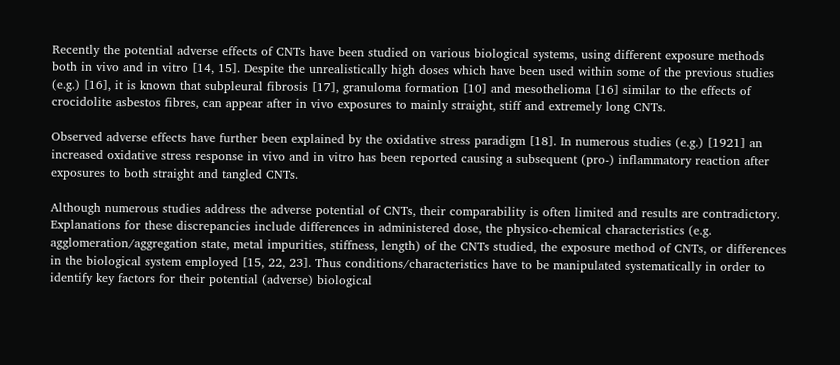Recently the potential adverse effects of CNTs have been studied on various biological systems, using different exposure methods both in vivo and in vitro [14, 15]. Despite the unrealistically high doses which have been used within some of the previous studies (e.g.) [16], it is known that subpleural fibrosis [17], granuloma formation [10] and mesothelioma [16] similar to the effects of crocidolite asbestos fibres, can appear after in vivo exposures to mainly straight, stiff and extremely long CNTs.

Observed adverse effects have further been explained by the oxidative stress paradigm [18]. In numerous studies (e.g.) [1921] an increased oxidative stress response in vivo and in vitro has been reported causing a subsequent (pro-) inflammatory reaction after exposures to both straight and tangled CNTs.

Although numerous studies address the adverse potential of CNTs, their comparability is often limited and results are contradictory. Explanations for these discrepancies include differences in administered dose, the physico-chemical characteristics (e.g. agglomeration/aggregation state, metal impurities, stiffness, length) of the CNTs studied, the exposure method of CNTs, or differences in the biological system employed [15, 22, 23]. Thus conditions/characteristics have to be manipulated systematically in order to identify key factors for their potential (adverse) biological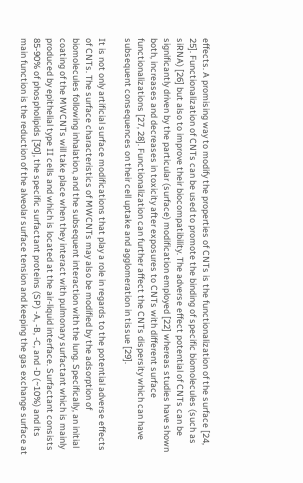effects. A promising way to modify the properties of CNTs is the functionalization of the surface [24, 25]. Functionalization of CNTs can be used to promote the binding of specific biomolecules (such as siRNA) [26] but also to improve their biocompatibility. The adverse effect potential of CNTs can be significantly driven by the particular (surface) modification employed [22] whereas studies have shown both, increases and decreases in toxicity after exposures to CNTs with different surface functionalizations [27, 28]. Functionalization can further affect the CNTs dispersity which can have subsequent consequences on their cell uptake and agglomeration in tissue [29].

It is not only artificial surface modifications that play a role in regards to the potential adverse effects of CNTs. The surface characteristics of MWCNTs may also be modified by the adsorption of biomolecules following inhalation, and the subsequent interaction with the lung. Specifically, an initial coating of the MWCNTs will take place when they interact with pulmonary surfactant which is mainly produced by epithelial type II cells and which is located at the air-liquid interface. Surfactant consists 85-90% of phospholipids [30], the specific surfactant proteins (SP) -A, -B, -C, and -D (~10%) and its main function is the reduction of the alveolar surface tension and keeping the gas exchange surface at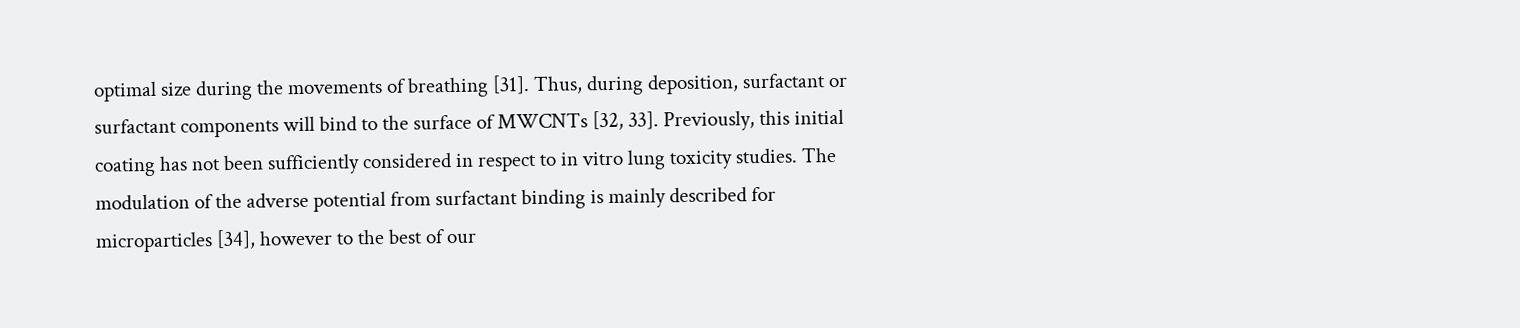optimal size during the movements of breathing [31]. Thus, during deposition, surfactant or surfactant components will bind to the surface of MWCNTs [32, 33]. Previously, this initial coating has not been sufficiently considered in respect to in vitro lung toxicity studies. The modulation of the adverse potential from surfactant binding is mainly described for microparticles [34], however to the best of our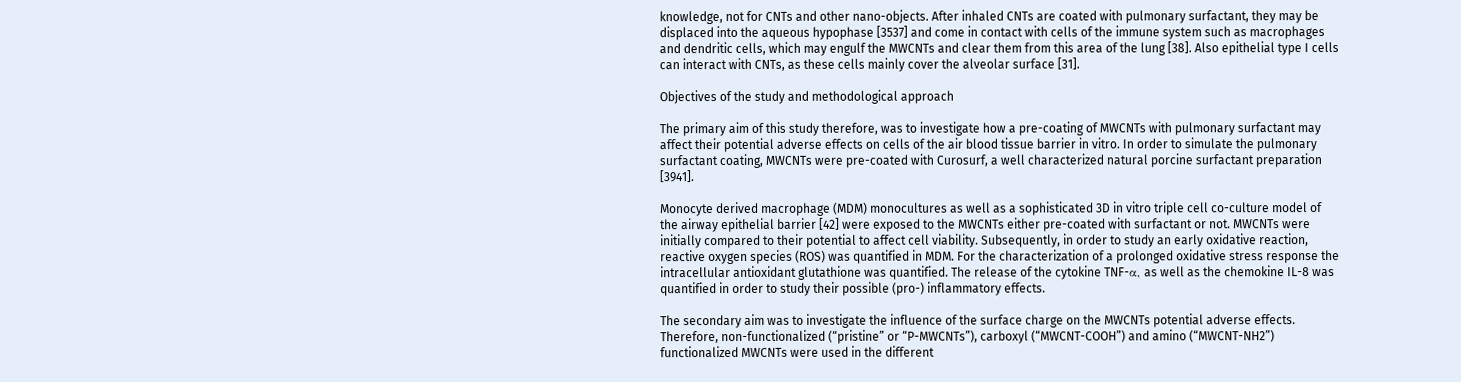knowledge, not for CNTs and other nano-objects. After inhaled CNTs are coated with pulmonary surfactant, they may be displaced into the aqueous hypophase [3537] and come in contact with cells of the immune system such as macrophages and dendritic cells, which may engulf the MWCNTs and clear them from this area of the lung [38]. Also epithelial type I cells can interact with CNTs, as these cells mainly cover the alveolar surface [31].

Objectives of the study and methodological approach

The primary aim of this study therefore, was to investigate how a pre-coating of MWCNTs with pulmonary surfactant may affect their potential adverse effects on cells of the air blood tissue barrier in vitro. In order to simulate the pulmonary surfactant coating, MWCNTs were pre-coated with Curosurf, a well characterized natural porcine surfactant preparation [3941].

Monocyte derived macrophage (MDM) monocultures as well as a sophisticated 3D in vitro triple cell co-culture model of the airway epithelial barrier [42] were exposed to the MWCNTs either pre-coated with surfactant or not. MWCNTs were initially compared to their potential to affect cell viability. Subsequently, in order to study an early oxidative reaction, reactive oxygen species (ROS) was quantified in MDM. For the characterization of a prolonged oxidative stress response the intracellular antioxidant glutathione was quantified. The release of the cytokine TNF-α, as well as the chemokine IL-8 was quantified in order to study their possible (pro-) inflammatory effects.

The secondary aim was to investigate the influence of the surface charge on the MWCNTs potential adverse effects. Therefore, non-functionalized (“pristine” or “P-MWCNTs”), carboxyl (“MWCNT-COOH”) and amino (“MWCNT-NH2”) functionalized MWCNTs were used in the different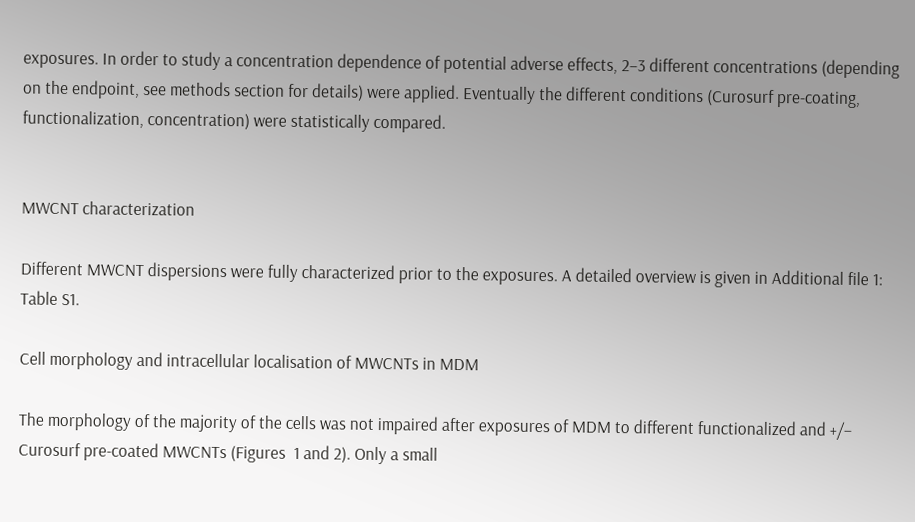exposures. In order to study a concentration dependence of potential adverse effects, 2–3 different concentrations (depending on the endpoint, see methods section for details) were applied. Eventually the different conditions (Curosurf pre-coating, functionalization, concentration) were statistically compared.


MWCNT characterization

Different MWCNT dispersions were fully characterized prior to the exposures. A detailed overview is given in Additional file 1: Table S1.

Cell morphology and intracellular localisation of MWCNTs in MDM

The morphology of the majority of the cells was not impaired after exposures of MDM to different functionalized and +/− Curosurf pre-coated MWCNTs (Figures  1 and 2). Only a small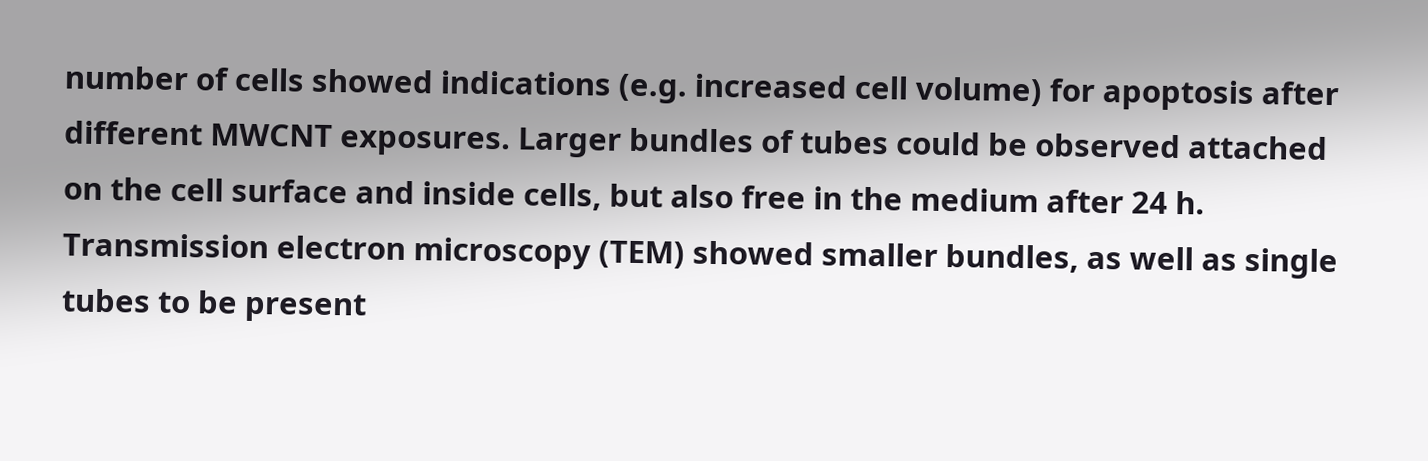number of cells showed indications (e.g. increased cell volume) for apoptosis after different MWCNT exposures. Larger bundles of tubes could be observed attached on the cell surface and inside cells, but also free in the medium after 24 h. Transmission electron microscopy (TEM) showed smaller bundles, as well as single tubes to be present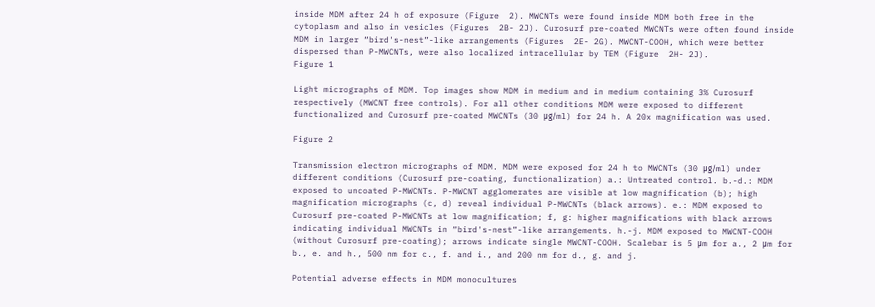inside MDM after 24 h of exposure (Figure  2). MWCNTs were found inside MDM both free in the cytoplasm and also in vesicles (Figures  2B- 2J). Curosurf pre-coated MWCNTs were often found inside MDM in larger “bird's-nest”-like arrangements (Figures  2E- 2G). MWCNT-COOH, which were better dispersed than P-MWCNTs, were also localized intracellular by TEM (Figure  2H- 2J).
Figure 1

Light micrographs of MDM. Top images show MDM in medium and in medium containing 3% Curosurf respectively (MWCNT free controls). For all other conditions MDM were exposed to different functionalized and Curosurf pre-coated MWCNTs (30 μg/ml) for 24 h. A 20x magnification was used.

Figure 2

Transmission electron micrographs of MDM. MDM were exposed for 24 h to MWCNTs (30 μg/ml) under different conditions (Curosurf pre-coating, functionalization) a.: Untreated control. b.-d.: MDM exposed to uncoated P-MWCNTs. P-MWCNT agglomerates are visible at low magnification (b); high magnification micrographs (c, d) reveal individual P-MWCNTs (black arrows). e.: MDM exposed to Curosurf pre-coated P-MWCNTs at low magnification; f, g: higher magnifications with black arrows indicating individual MWCNTs in “bird's-nest”-like arrangements. h.-j. MDM exposed to MWCNT-COOH (without Curosurf pre-coating); arrows indicate single MWCNT-COOH. Scalebar is 5 μm for a., 2 μm for b., e. and h., 500 nm for c., f. and i., and 200 nm for d., g. and j.

Potential adverse effects in MDM monocultures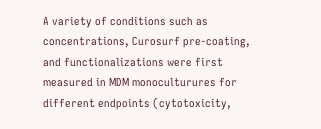A variety of conditions such as concentrations, Curosurf pre-coating, and functionalizations were first measured in MDM monoculturures for different endpoints (cytotoxicity,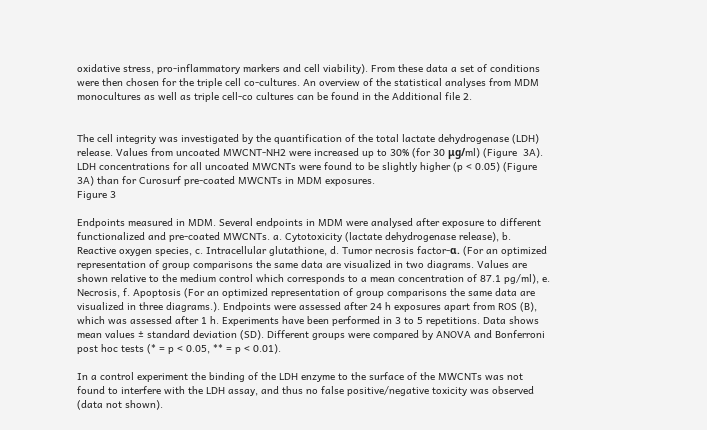oxidative stress, pro-inflammatory markers and cell viability). From these data a set of conditions were then chosen for the triple cell co-cultures. An overview of the statistical analyses from MDM monocultures as well as triple cell-co cultures can be found in the Additional file 2.


The cell integrity was investigated by the quantification of the total lactate dehydrogenase (LDH) release. Values from uncoated MWCNT-NH2 were increased up to 30% (for 30 μg/ml) (Figure  3A). LDH concentrations for all uncoated MWCNTs were found to be slightly higher (p < 0.05) (Figure  3A) than for Curosurf pre-coated MWCNTs in MDM exposures.
Figure 3

Endpoints measured in MDM. Several endpoints in MDM were analysed after exposure to different functionalized and pre-coated MWCNTs. a. Cytotoxicity (lactate dehydrogenase release), b. Reactive oxygen species, c. Intracellular glutathione, d. Tumor necrosis factor-α. (For an optimized representation of group comparisons the same data are visualized in two diagrams. Values are shown relative to the medium control which corresponds to a mean concentration of 87.1 pg/ml), e. Necrosis, f. Apoptosis (For an optimized representation of group comparisons the same data are visualized in three diagrams.). Endpoints were assessed after 24 h exposures apart from ROS (B), which was assessed after 1 h. Experiments have been performed in 3 to 5 repetitions. Data shows mean values ± standard deviation (SD). Different groups were compared by ANOVA and Bonferroni post hoc tests (* = p < 0.05, ** = p < 0.01).

In a control experiment the binding of the LDH enzyme to the surface of the MWCNTs was not found to interfere with the LDH assay, and thus no false positive/negative toxicity was observed (data not shown).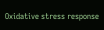Oxidative stress response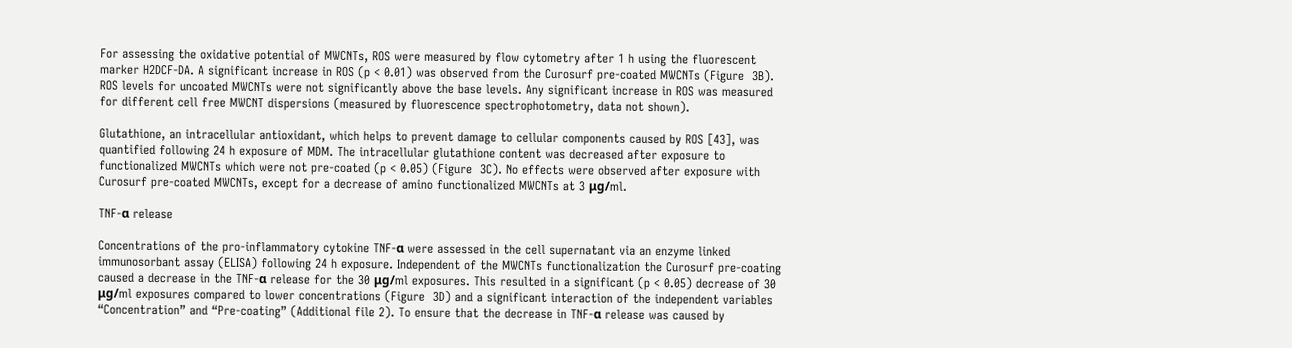For assessing the oxidative potential of MWCNTs, ROS were measured by flow cytometry after 1 h using the fluorescent marker H2DCF-DA. A significant increase in ROS (p < 0.01) was observed from the Curosurf pre-coated MWCNTs (Figure  3B). ROS levels for uncoated MWCNTs were not significantly above the base levels. Any significant increase in ROS was measured for different cell free MWCNT dispersions (measured by fluorescence spectrophotometry, data not shown).

Glutathione, an intracellular antioxidant, which helps to prevent damage to cellular components caused by ROS [43], was quantified following 24 h exposure of MDM. The intracellular glutathione content was decreased after exposure to functionalized MWCNTs which were not pre-coated (p < 0.05) (Figure  3C). No effects were observed after exposure with Curosurf pre-coated MWCNTs, except for a decrease of amino functionalized MWCNTs at 3 μg/ml.

TNF-α release

Concentrations of the pro-inflammatory cytokine TNF-α were assessed in the cell supernatant via an enzyme linked immunosorbant assay (ELISA) following 24 h exposure. Independent of the MWCNTs functionalization the Curosurf pre-coating caused a decrease in the TNF-α release for the 30 μg/ml exposures. This resulted in a significant (p < 0.05) decrease of 30 μg/ml exposures compared to lower concentrations (Figure  3D) and a significant interaction of the independent variables “Concentration” and “Pre-coating” (Additional file 2). To ensure that the decrease in TNF-α release was caused by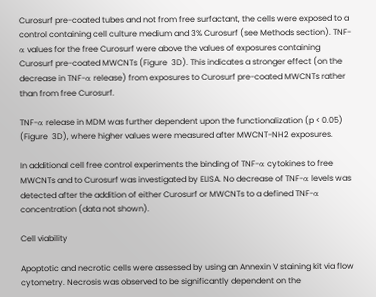Curosurf pre-coated tubes and not from free surfactant, the cells were exposed to a control containing cell culture medium and 3% Curosurf (see Methods section). TNF-α values for the free Curosurf were above the values of exposures containing Curosurf pre-coated MWCNTs (Figure  3D). This indicates a stronger effect (on the decrease in TNF-α release) from exposures to Curosurf pre-coated MWCNTs rather than from free Curosurf.

TNF-α release in MDM was further dependent upon the functionalization (p < 0.05) (Figure  3D), where higher values were measured after MWCNT-NH2 exposures.

In additional cell free control experiments the binding of TNF-α cytokines to free MWCNTs and to Curosurf was investigated by ELISA. No decrease of TNF-α levels was detected after the addition of either Curosurf or MWCNTs to a defined TNF-α concentration (data not shown).

Cell viability

Apoptotic and necrotic cells were assessed by using an Annexin V staining kit via flow cytometry. Necrosis was observed to be significantly dependent on the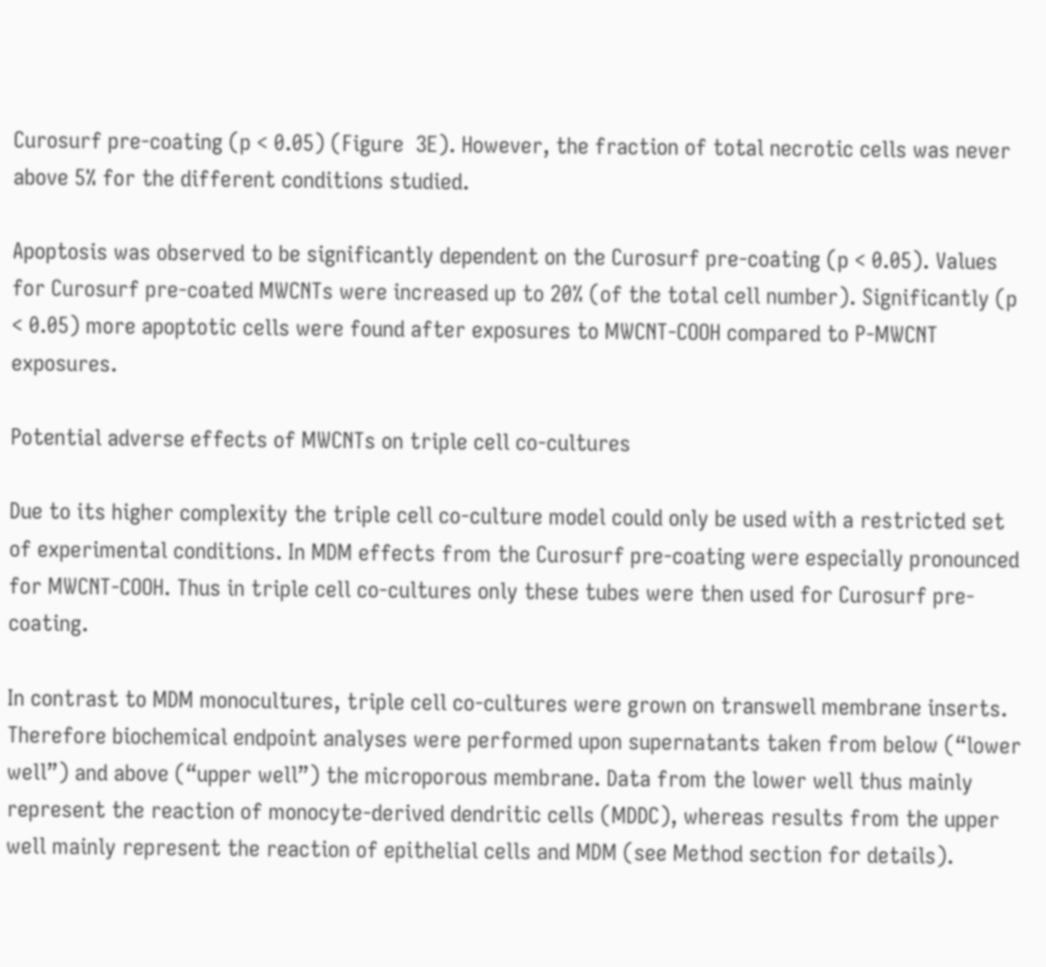Curosurf pre-coating (p < 0.05) (Figure  3E). However, the fraction of total necrotic cells was never above 5% for the different conditions studied.

Apoptosis was observed to be significantly dependent on the Curosurf pre-coating (p < 0.05). Values for Curosurf pre-coated MWCNTs were increased up to 20% (of the total cell number). Significantly (p < 0.05) more apoptotic cells were found after exposures to MWCNT-COOH compared to P-MWCNT exposures.

Potential adverse effects of MWCNTs on triple cell co-cultures

Due to its higher complexity the triple cell co-culture model could only be used with a restricted set of experimental conditions. In MDM effects from the Curosurf pre-coating were especially pronounced for MWCNT-COOH. Thus in triple cell co-cultures only these tubes were then used for Curosurf pre-coating.

In contrast to MDM monocultures, triple cell co-cultures were grown on transwell membrane inserts. Therefore biochemical endpoint analyses were performed upon supernatants taken from below (“lower well”) and above (“upper well”) the microporous membrane. Data from the lower well thus mainly represent the reaction of monocyte-derived dendritic cells (MDDC), whereas results from the upper well mainly represent the reaction of epithelial cells and MDM (see Method section for details).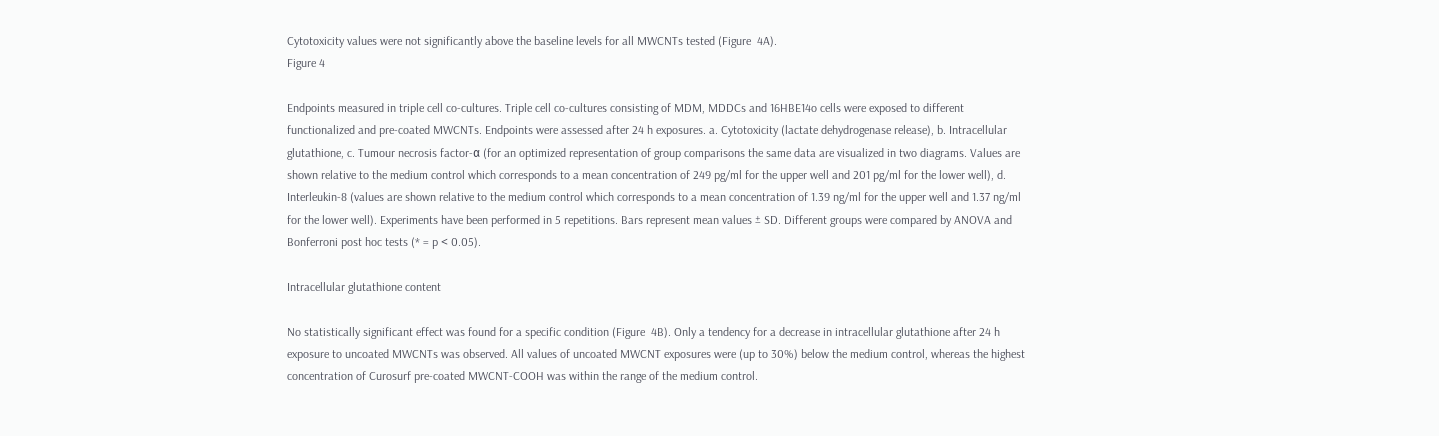Cytotoxicity values were not significantly above the baseline levels for all MWCNTs tested (Figure  4A).
Figure 4

Endpoints measured in triple cell co-cultures. Triple cell co-cultures consisting of MDM, MDDCs and 16HBE14o cells were exposed to different functionalized and pre-coated MWCNTs. Endpoints were assessed after 24 h exposures. a. Cytotoxicity (lactate dehydrogenase release), b. Intracellular glutathione, c. Tumour necrosis factor-α (for an optimized representation of group comparisons the same data are visualized in two diagrams. Values are shown relative to the medium control which corresponds to a mean concentration of 249 pg/ml for the upper well and 201 pg/ml for the lower well), d. Interleukin-8 (values are shown relative to the medium control which corresponds to a mean concentration of 1.39 ng/ml for the upper well and 1.37 ng/ml for the lower well). Experiments have been performed in 5 repetitions. Bars represent mean values ± SD. Different groups were compared by ANOVA and Bonferroni post hoc tests (* = p < 0.05).

Intracellular glutathione content

No statistically significant effect was found for a specific condition (Figure  4B). Only a tendency for a decrease in intracellular glutathione after 24 h exposure to uncoated MWCNTs was observed. All values of uncoated MWCNT exposures were (up to 30%) below the medium control, whereas the highest concentration of Curosurf pre-coated MWCNT-COOH was within the range of the medium control.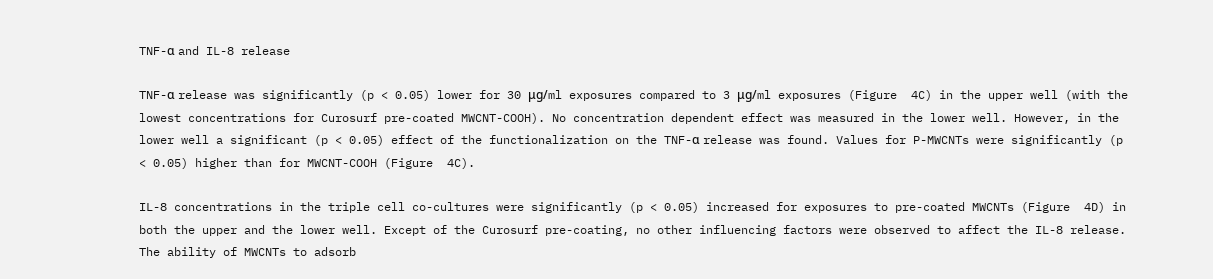TNF-α and IL-8 release

TNF-α release was significantly (p < 0.05) lower for 30 μg/ml exposures compared to 3 μg/ml exposures (Figure  4C) in the upper well (with the lowest concentrations for Curosurf pre-coated MWCNT-COOH). No concentration dependent effect was measured in the lower well. However, in the lower well a significant (p < 0.05) effect of the functionalization on the TNF-α release was found. Values for P-MWCNTs were significantly (p < 0.05) higher than for MWCNT-COOH (Figure  4C).

IL-8 concentrations in the triple cell co-cultures were significantly (p < 0.05) increased for exposures to pre-coated MWCNTs (Figure  4D) in both the upper and the lower well. Except of the Curosurf pre-coating, no other influencing factors were observed to affect the IL-8 release. The ability of MWCNTs to adsorb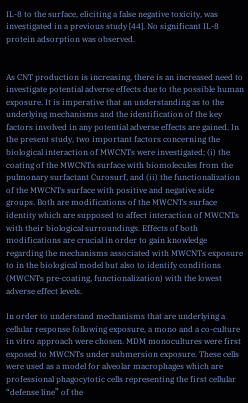IL-8 to the surface, eliciting a false negative toxicity, was investigated in a previous study [44]. No significant IL-8 protein adsorption was observed.


As CNT production is increasing, there is an increased need to investigate potential adverse effects due to the possible human exposure. It is imperative that an understanding as to the underlying mechanisms and the identification of the key factors involved in any potential adverse effects are gained. In the present study, two important factors concerning the biological interaction of MWCNTs were investigated; (i) the coating of the MWCNTs surface with biomolecules from the pulmonary surfactant Curosurf, and (ii) the functionalization of the MWCNTs surface with positive and negative side groups. Both are modifications of the MWCNTs surface identity which are supposed to affect interaction of MWCNTs with their biological surroundings. Effects of both modifications are crucial in order to gain knowledge regarding the mechanisms associated with MWCNTs exposure to in the biological model but also to identify conditions (MWCNTs pre-coating, functionalization) with the lowest adverse effect levels.

In order to understand mechanisms that are underlying a cellular response following exposure, a mono and a co-culture in vitro approach were chosen. MDM monocultures were first exposed to MWCNTs under submersion exposure. These cells were used as a model for alveolar macrophages which are professional phagocytotic cells representing the first cellular “defense line” of the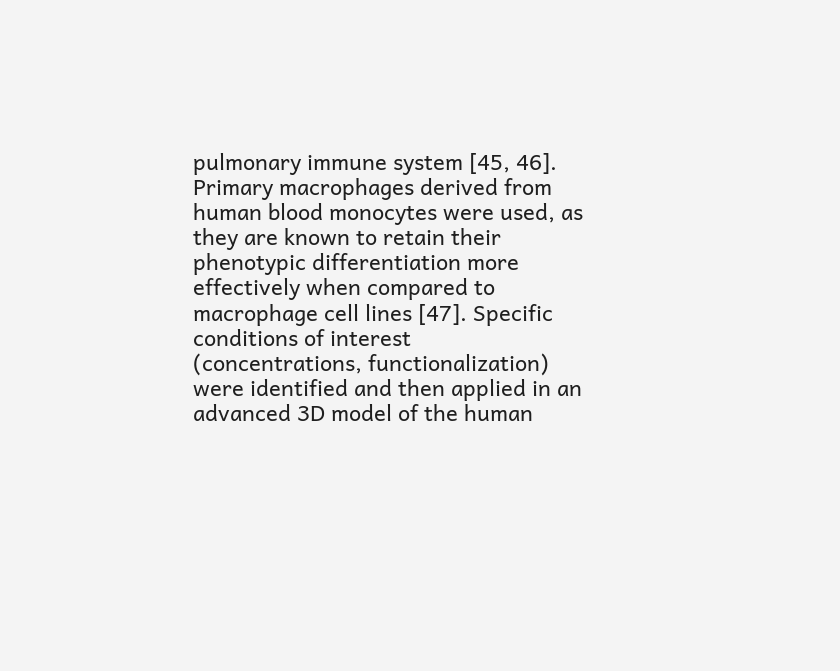pulmonary immune system [45, 46]. Primary macrophages derived from human blood monocytes were used, as they are known to retain their phenotypic differentiation more effectively when compared to macrophage cell lines [47]. Specific conditions of interest (concentrations, functionalization) were identified and then applied in an advanced 3D model of the human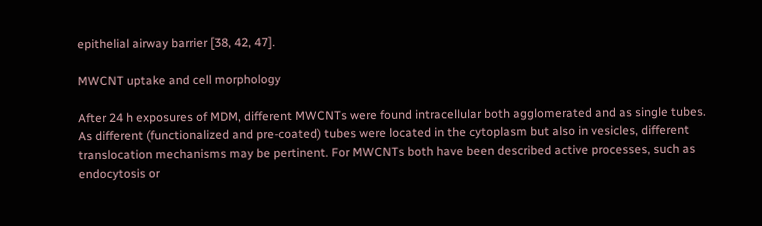epithelial airway barrier [38, 42, 47].

MWCNT uptake and cell morphology

After 24 h exposures of MDM, different MWCNTs were found intracellular both agglomerated and as single tubes. As different (functionalized and pre-coated) tubes were located in the cytoplasm but also in vesicles, different translocation mechanisms may be pertinent. For MWCNTs both have been described active processes, such as endocytosis or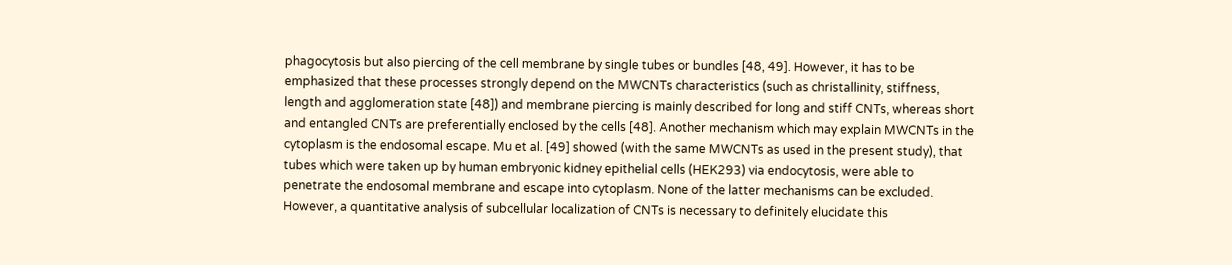phagocytosis but also piercing of the cell membrane by single tubes or bundles [48, 49]. However, it has to be emphasized that these processes strongly depend on the MWCNTs characteristics (such as christallinity, stiffness, length and agglomeration state [48]) and membrane piercing is mainly described for long and stiff CNTs, whereas short and entangled CNTs are preferentially enclosed by the cells [48]. Another mechanism which may explain MWCNTs in the cytoplasm is the endosomal escape. Mu et al. [49] showed (with the same MWCNTs as used in the present study), that tubes which were taken up by human embryonic kidney epithelial cells (HEK293) via endocytosis, were able to penetrate the endosomal membrane and escape into cytoplasm. None of the latter mechanisms can be excluded. However, a quantitative analysis of subcellular localization of CNTs is necessary to definitely elucidate this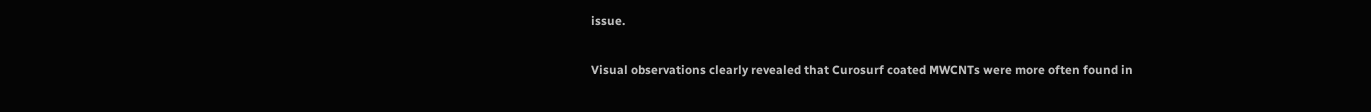issue.

Visual observations clearly revealed that Curosurf coated MWCNTs were more often found in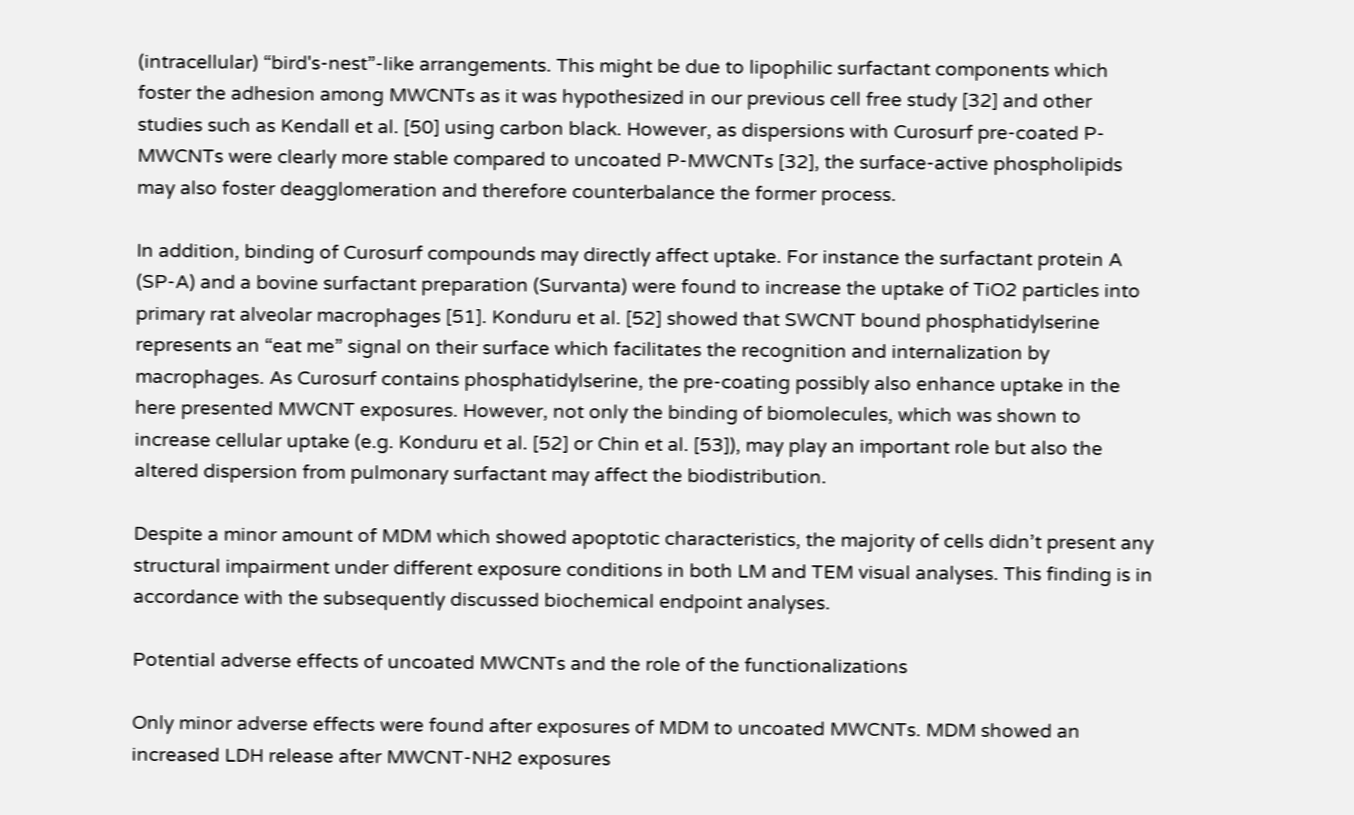(intracellular) “bird's-nest”-like arrangements. This might be due to lipophilic surfactant components which foster the adhesion among MWCNTs as it was hypothesized in our previous cell free study [32] and other studies such as Kendall et al. [50] using carbon black. However, as dispersions with Curosurf pre-coated P-MWCNTs were clearly more stable compared to uncoated P-MWCNTs [32], the surface-active phospholipids may also foster deagglomeration and therefore counterbalance the former process.

In addition, binding of Curosurf compounds may directly affect uptake. For instance the surfactant protein A (SP-A) and a bovine surfactant preparation (Survanta) were found to increase the uptake of TiO2 particles into primary rat alveolar macrophages [51]. Konduru et al. [52] showed that SWCNT bound phosphatidylserine represents an “eat me” signal on their surface which facilitates the recognition and internalization by macrophages. As Curosurf contains phosphatidylserine, the pre-coating possibly also enhance uptake in the here presented MWCNT exposures. However, not only the binding of biomolecules, which was shown to increase cellular uptake (e.g. Konduru et al. [52] or Chin et al. [53]), may play an important role but also the altered dispersion from pulmonary surfactant may affect the biodistribution.

Despite a minor amount of MDM which showed apoptotic characteristics, the majority of cells didn’t present any structural impairment under different exposure conditions in both LM and TEM visual analyses. This finding is in accordance with the subsequently discussed biochemical endpoint analyses.

Potential adverse effects of uncoated MWCNTs and the role of the functionalizations

Only minor adverse effects were found after exposures of MDM to uncoated MWCNTs. MDM showed an increased LDH release after MWCNT-NH2 exposures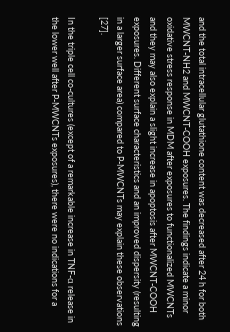and the total intracellular glutathione content was decreased after 24 h for both MWCNT-NH2 and MWCNT-COOH exposures. The findings indicate a minor oxidative stress response in MDM after exposures to functionalized MWCNTs and they may also explain a slight increase in apoptosis after MWCNT-COOH exposures. Different surface characteristics and an improved dispersity (resulting in a larger surface area) compared to P-MWCNTs may explain these observations [27].

In the triple cell co-cultures (except of a remarkable increase in TNF-α release in the lower well after P-MWCNTs exposures), there were no indications for a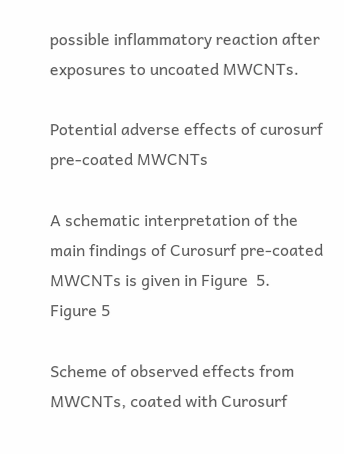possible inflammatory reaction after exposures to uncoated MWCNTs.

Potential adverse effects of curosurf pre-coated MWCNTs

A schematic interpretation of the main findings of Curosurf pre-coated MWCNTs is given in Figure  5.
Figure 5

Scheme of observed effects from MWCNTs, coated with Curosurf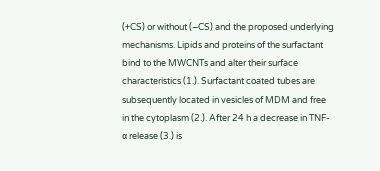(+CS) or without (−CS) and the proposed underlying mechanisms. Lipids and proteins of the surfactant bind to the MWCNTs and alter their surface characteristics (1.). Surfactant coated tubes are subsequently located in vesicles of MDM and free in the cytoplasm (2.). After 24 h a decrease in TNF-α release (3.) is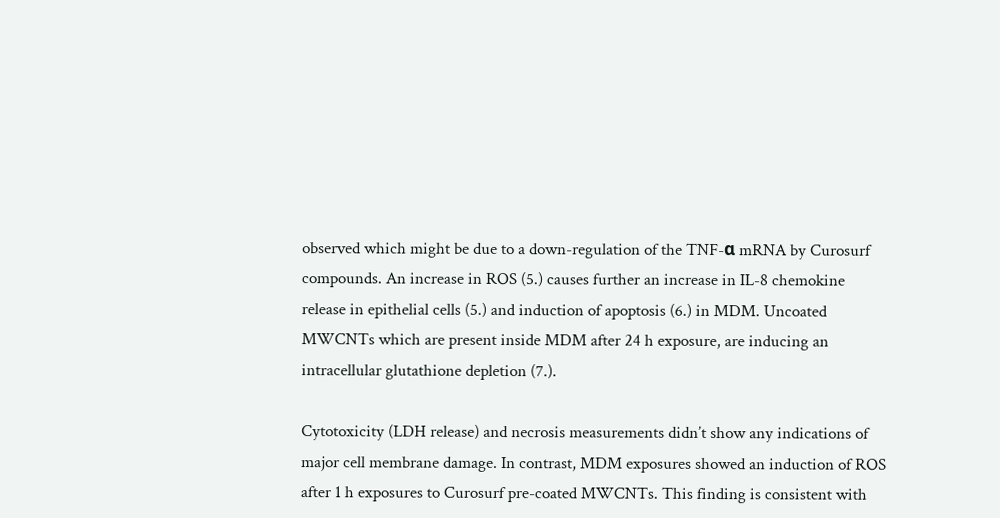observed which might be due to a down-regulation of the TNF-α mRNA by Curosurf compounds. An increase in ROS (5.) causes further an increase in IL-8 chemokine release in epithelial cells (5.) and induction of apoptosis (6.) in MDM. Uncoated MWCNTs which are present inside MDM after 24 h exposure, are inducing an intracellular glutathione depletion (7.).

Cytotoxicity (LDH release) and necrosis measurements didn’t show any indications of major cell membrane damage. In contrast, MDM exposures showed an induction of ROS after 1 h exposures to Curosurf pre-coated MWCNTs. This finding is consistent with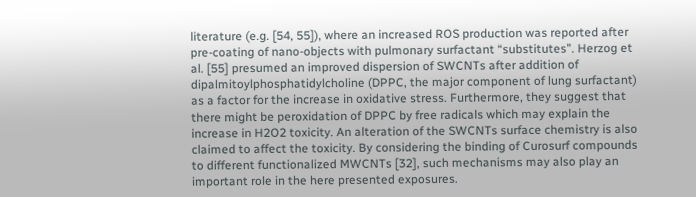literature (e.g. [54, 55]), where an increased ROS production was reported after pre-coating of nano-objects with pulmonary surfactant “substitutes”. Herzog et al. [55] presumed an improved dispersion of SWCNTs after addition of dipalmitoylphosphatidylcholine (DPPC, the major component of lung surfactant) as a factor for the increase in oxidative stress. Furthermore, they suggest that there might be peroxidation of DPPC by free radicals which may explain the increase in H2O2 toxicity. An alteration of the SWCNTs surface chemistry is also claimed to affect the toxicity. By considering the binding of Curosurf compounds to different functionalized MWCNTs [32], such mechanisms may also play an important role in the here presented exposures.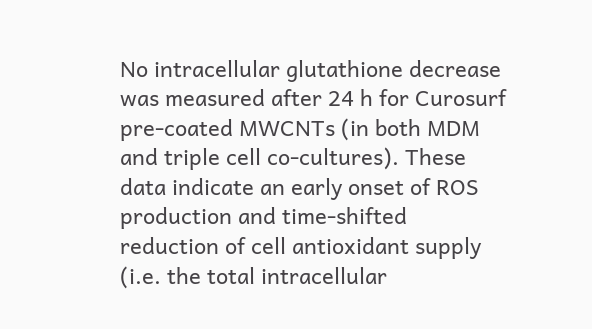No intracellular glutathione decrease was measured after 24 h for Curosurf pre-coated MWCNTs (in both MDM and triple cell co-cultures). These data indicate an early onset of ROS production and time-shifted reduction of cell antioxidant supply (i.e. the total intracellular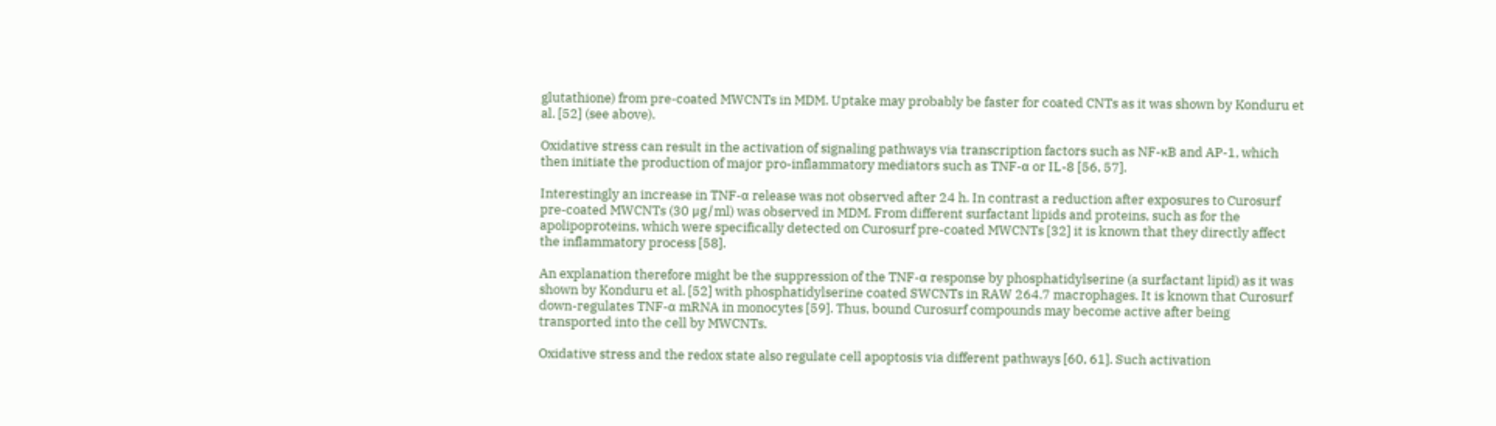glutathione) from pre-coated MWCNTs in MDM. Uptake may probably be faster for coated CNTs as it was shown by Konduru et al. [52] (see above).

Oxidative stress can result in the activation of signaling pathways via transcription factors such as NF-κB and AP-1, which then initiate the production of major pro-inflammatory mediators such as TNF-α or IL-8 [56, 57].

Interestingly an increase in TNF-α release was not observed after 24 h. In contrast a reduction after exposures to Curosurf pre-coated MWCNTs (30 μg/ml) was observed in MDM. From different surfactant lipids and proteins, such as for the apolipoproteins, which were specifically detected on Curosurf pre-coated MWCNTs [32] it is known that they directly affect the inflammatory process [58].

An explanation therefore might be the suppression of the TNF-α response by phosphatidylserine (a surfactant lipid) as it was shown by Konduru et al. [52] with phosphatidylserine coated SWCNTs in RAW 264.7 macrophages. It is known that Curosurf down-regulates TNF-α mRNA in monocytes [59]. Thus, bound Curosurf compounds may become active after being transported into the cell by MWCNTs.

Oxidative stress and the redox state also regulate cell apoptosis via different pathways [60, 61]. Such activation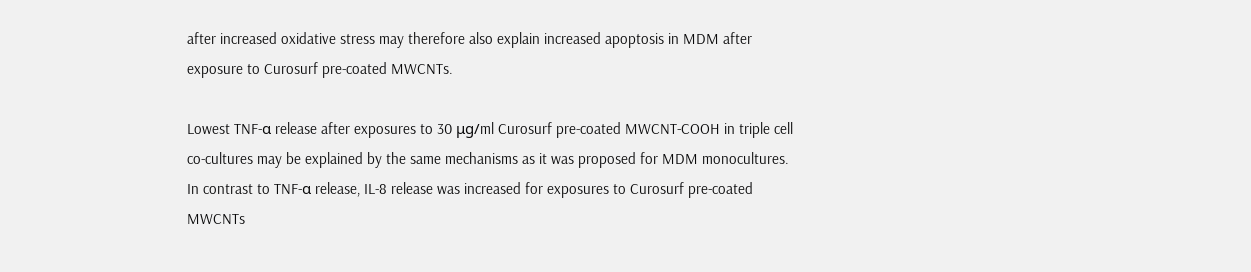after increased oxidative stress may therefore also explain increased apoptosis in MDM after exposure to Curosurf pre-coated MWCNTs.

Lowest TNF-α release after exposures to 30 μg/ml Curosurf pre-coated MWCNT-COOH in triple cell co-cultures may be explained by the same mechanisms as it was proposed for MDM monocultures. In contrast to TNF-α release, IL-8 release was increased for exposures to Curosurf pre-coated MWCNTs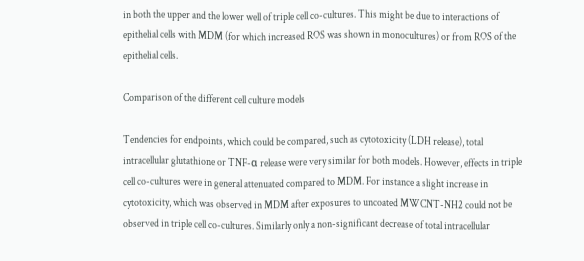in both the upper and the lower well of triple cell co-cultures. This might be due to interactions of epithelial cells with MDM (for which increased ROS was shown in monocultures) or from ROS of the epithelial cells.

Comparison of the different cell culture models

Tendencies for endpoints, which could be compared, such as cytotoxicity (LDH release), total intracellular glutathione or TNF-α release were very similar for both models. However, effects in triple cell co-cultures were in general attenuated compared to MDM. For instance a slight increase in cytotoxicity, which was observed in MDM after exposures to uncoated MWCNT-NH2 could not be observed in triple cell co-cultures. Similarly only a non-significant decrease of total intracellular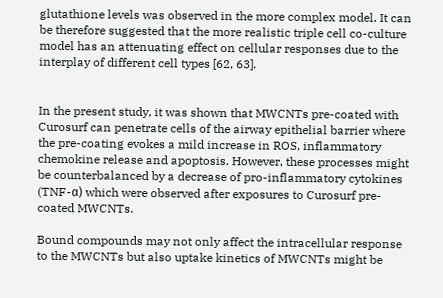glutathione levels was observed in the more complex model. It can be therefore suggested that the more realistic triple cell co-culture model has an attenuating effect on cellular responses due to the interplay of different cell types [62, 63].


In the present study, it was shown that MWCNTs pre-coated with Curosurf can penetrate cells of the airway epithelial barrier where the pre-coating evokes a mild increase in ROS, inflammatory chemokine release and apoptosis. However, these processes might be counterbalanced by a decrease of pro-inflammatory cytokines (TNF-α) which were observed after exposures to Curosurf pre-coated MWCNTs.

Bound compounds may not only affect the intracellular response to the MWCNTs but also uptake kinetics of MWCNTs might be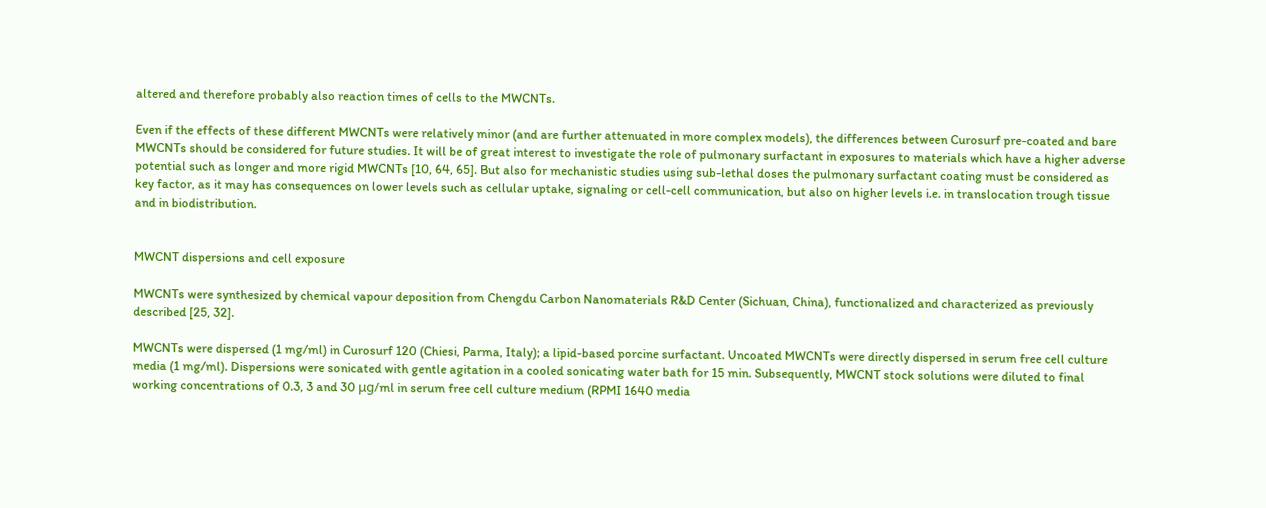altered and therefore probably also reaction times of cells to the MWCNTs.

Even if the effects of these different MWCNTs were relatively minor (and are further attenuated in more complex models), the differences between Curosurf pre-coated and bare MWCNTs should be considered for future studies. It will be of great interest to investigate the role of pulmonary surfactant in exposures to materials which have a higher adverse potential such as longer and more rigid MWCNTs [10, 64, 65]. But also for mechanistic studies using sub-lethal doses the pulmonary surfactant coating must be considered as key factor, as it may has consequences on lower levels such as cellular uptake, signaling or cell-cell communication, but also on higher levels i.e. in translocation trough tissue and in biodistribution.


MWCNT dispersions and cell exposure

MWCNTs were synthesized by chemical vapour deposition from Chengdu Carbon Nanomaterials R&D Center (Sichuan, China), functionalized and characterized as previously described [25, 32].

MWCNTs were dispersed (1 mg/ml) in Curosurf 120 (Chiesi, Parma, Italy); a lipid-based porcine surfactant. Uncoated MWCNTs were directly dispersed in serum free cell culture media (1 mg/ml). Dispersions were sonicated with gentle agitation in a cooled sonicating water bath for 15 min. Subsequently, MWCNT stock solutions were diluted to final working concentrations of 0.3, 3 and 30 μg/ml in serum free cell culture medium (RPMI 1640 media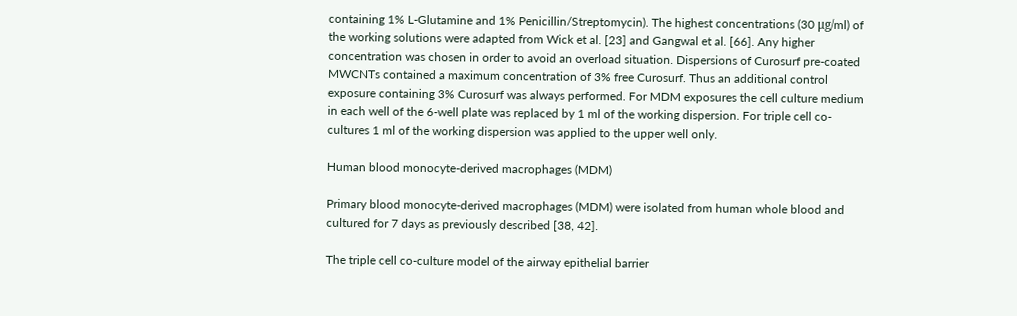containing 1% L-Glutamine and 1% Penicillin/Streptomycin). The highest concentrations (30 μg/ml) of the working solutions were adapted from Wick et al. [23] and Gangwal et al. [66]. Any higher concentration was chosen in order to avoid an overload situation. Dispersions of Curosurf pre-coated MWCNTs contained a maximum concentration of 3% free Curosurf. Thus an additional control exposure containing 3% Curosurf was always performed. For MDM exposures the cell culture medium in each well of the 6-well plate was replaced by 1 ml of the working dispersion. For triple cell co-cultures 1 ml of the working dispersion was applied to the upper well only.

Human blood monocyte-derived macrophages (MDM)

Primary blood monocyte-derived macrophages (MDM) were isolated from human whole blood and cultured for 7 days as previously described [38, 42].

The triple cell co-culture model of the airway epithelial barrier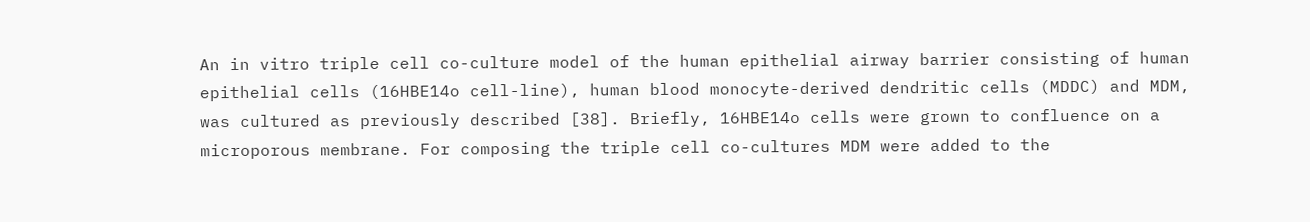An in vitro triple cell co-culture model of the human epithelial airway barrier consisting of human epithelial cells (16HBE14o cell-line), human blood monocyte-derived dendritic cells (MDDC) and MDM, was cultured as previously described [38]. Briefly, 16HBE14o cells were grown to confluence on a microporous membrane. For composing the triple cell co-cultures MDM were added to the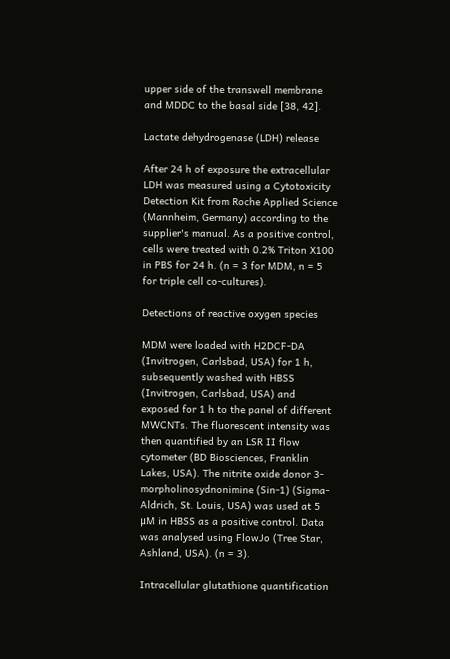upper side of the transwell membrane and MDDC to the basal side [38, 42].

Lactate dehydrogenase (LDH) release

After 24 h of exposure the extracellular LDH was measured using a Cytotoxicity Detection Kit from Roche Applied Science (Mannheim, Germany) according to the supplier's manual. As a positive control, cells were treated with 0.2% Triton X100 in PBS for 24 h. (n = 3 for MDM, n = 5 for triple cell co-cultures).

Detections of reactive oxygen species

MDM were loaded with H2DCF-DA (Invitrogen, Carlsbad, USA) for 1 h, subsequently washed with HBSS (Invitrogen, Carlsbad, USA) and exposed for 1 h to the panel of different MWCNTs. The fluorescent intensity was then quantified by an LSR II flow cytometer (BD Biosciences, Franklin Lakes, USA). The nitrite oxide donor 3-morpholinosydnonimine (Sin-1) (Sigma-Aldrich, St. Louis, USA) was used at 5 μM in HBSS as a positive control. Data was analysed using FlowJo (Tree Star, Ashland, USA). (n = 3).

Intracellular glutathione quantification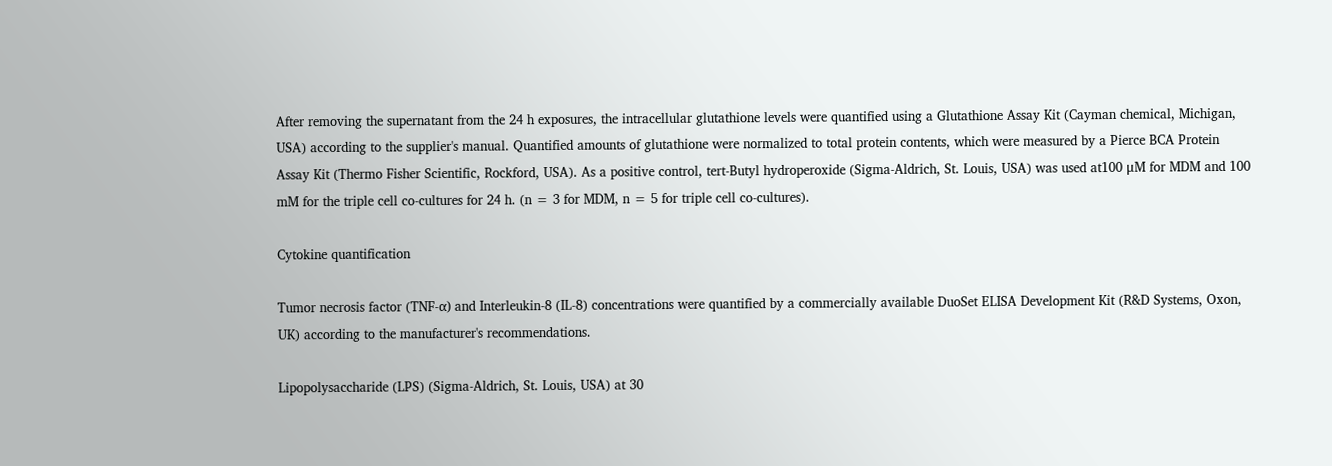After removing the supernatant from the 24 h exposures, the intracellular glutathione levels were quantified using a Glutathione Assay Kit (Cayman chemical, Michigan, USA) according to the supplier's manual. Quantified amounts of glutathione were normalized to total protein contents, which were measured by a Pierce BCA Protein Assay Kit (Thermo Fisher Scientific, Rockford, USA). As a positive control, tert-Butyl hydroperoxide (Sigma-Aldrich, St. Louis, USA) was used at100 μM for MDM and 100 mM for the triple cell co-cultures for 24 h. (n = 3 for MDM, n = 5 for triple cell co-cultures).

Cytokine quantification

Tumor necrosis factor (TNF-α) and Interleukin-8 (IL-8) concentrations were quantified by a commercially available DuoSet ELISA Development Kit (R&D Systems, Oxon, UK) according to the manufacturer's recommendations.

Lipopolysaccharide (LPS) (Sigma-Aldrich, St. Louis, USA) at 30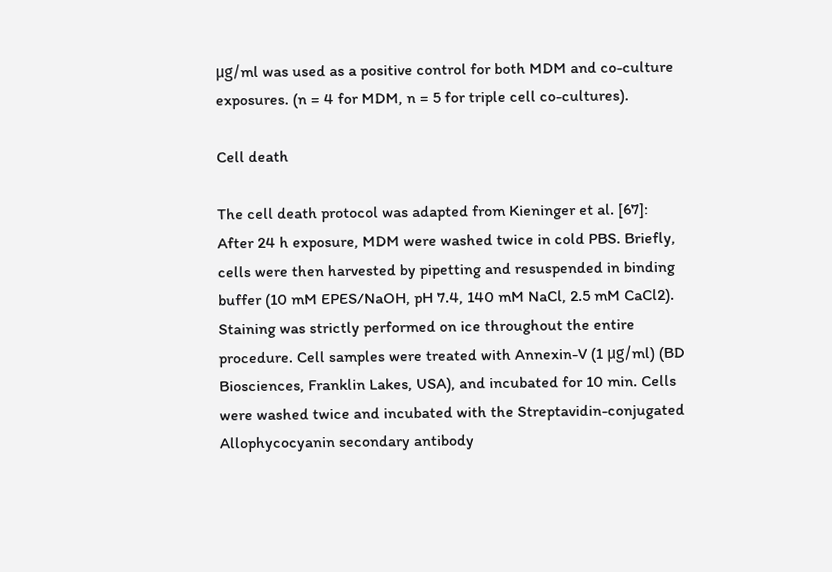μg/ml was used as a positive control for both MDM and co-culture exposures. (n = 4 for MDM, n = 5 for triple cell co-cultures).

Cell death

The cell death protocol was adapted from Kieninger et al. [67]: After 24 h exposure, MDM were washed twice in cold PBS. Briefly, cells were then harvested by pipetting and resuspended in binding buffer (10 mM EPES/NaOH, pH 7.4, 140 mM NaCl, 2.5 mM CaCl2). Staining was strictly performed on ice throughout the entire procedure. Cell samples were treated with Annexin-V (1 μg/ml) (BD Biosciences, Franklin Lakes, USA), and incubated for 10 min. Cells were washed twice and incubated with the Streptavidin-conjugated Allophycocyanin secondary antibody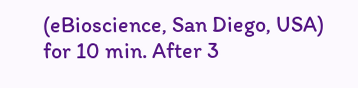(eBioscience, San Diego, USA) for 10 min. After 3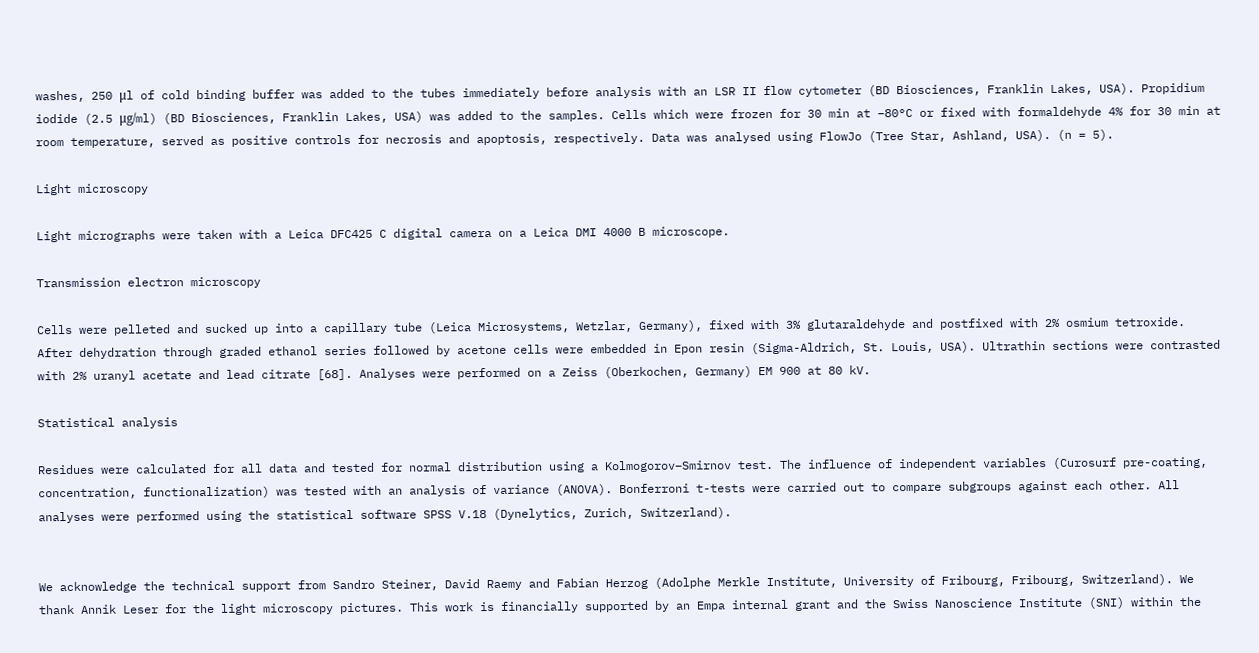washes, 250 μl of cold binding buffer was added to the tubes immediately before analysis with an LSR II flow cytometer (BD Biosciences, Franklin Lakes, USA). Propidium iodide (2.5 μg/ml) (BD Biosciences, Franklin Lakes, USA) was added to the samples. Cells which were frozen for 30 min at −80°C or fixed with formaldehyde 4% for 30 min at room temperature, served as positive controls for necrosis and apoptosis, respectively. Data was analysed using FlowJo (Tree Star, Ashland, USA). (n = 5).

Light microscopy

Light micrographs were taken with a Leica DFC425 C digital camera on a Leica DMI 4000 B microscope.

Transmission electron microscopy

Cells were pelleted and sucked up into a capillary tube (Leica Microsystems, Wetzlar, Germany), fixed with 3% glutaraldehyde and postfixed with 2% osmium tetroxide. After dehydration through graded ethanol series followed by acetone cells were embedded in Epon resin (Sigma-Aldrich, St. Louis, USA). Ultrathin sections were contrasted with 2% uranyl acetate and lead citrate [68]. Analyses were performed on a Zeiss (Oberkochen, Germany) EM 900 at 80 kV.

Statistical analysis

Residues were calculated for all data and tested for normal distribution using a Kolmogorov–Smirnov test. The influence of independent variables (Curosurf pre-coating, concentration, functionalization) was tested with an analysis of variance (ANOVA). Bonferroni t-tests were carried out to compare subgroups against each other. All analyses were performed using the statistical software SPSS V.18 (Dynelytics, Zurich, Switzerland).


We acknowledge the technical support from Sandro Steiner, David Raemy and Fabian Herzog (Adolphe Merkle Institute, University of Fribourg, Fribourg, Switzerland). We thank Annik Leser for the light microscopy pictures. This work is financially supported by an Empa internal grant and the Swiss Nanoscience Institute (SNI) within the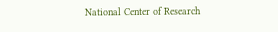National Center of Research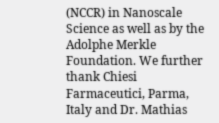(NCCR) in Nanoscale Science as well as by the Adolphe Merkle Foundation. We further thank Chiesi Farmaceutici, Parma, Italy and Dr. Mathias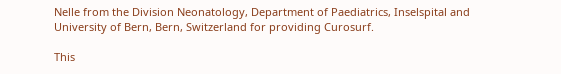Nelle from the Division Neonatology, Department of Paediatrics, Inselspital and University of Bern, Bern, Switzerland for providing Curosurf.

This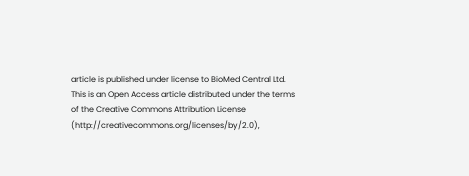article is published under license to BioMed Central Ltd. This is an Open Access article distributed under the terms of the Creative Commons Attribution License (http://creativecommons.org/licenses/by/2.0),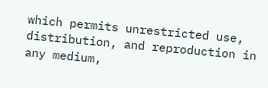which permits unrestricted use, distribution, and reproduction in any medium,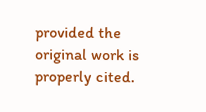provided the original work is properly cited.